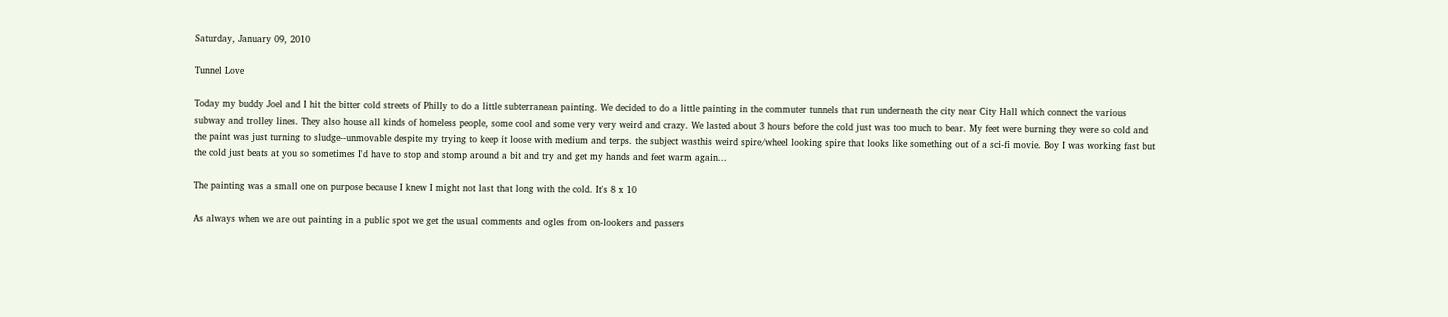Saturday, January 09, 2010

Tunnel Love

Today my buddy Joel and I hit the bitter cold streets of Philly to do a little subterranean painting. We decided to do a little painting in the commuter tunnels that run underneath the city near City Hall which connect the various subway and trolley lines. They also house all kinds of homeless people, some cool and some very very weird and crazy. We lasted about 3 hours before the cold just was too much to bear. My feet were burning they were so cold and the paint was just turning to sludge--unmovable despite my trying to keep it loose with medium and terps. the subject wasthis weird spire/wheel looking spire that looks like something out of a sci-fi movie. Boy I was working fast but the cold just beats at you so sometimes I'd have to stop and stomp around a bit and try and get my hands and feet warm again...

The painting was a small one on purpose because I knew I might not last that long with the cold. It's 8 x 10

As always when we are out painting in a public spot we get the usual comments and ogles from on-lookers and passers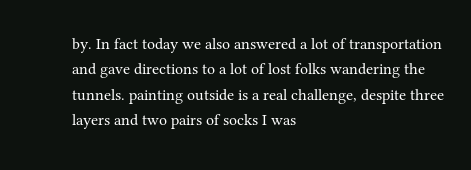by. In fact today we also answered a lot of transportation and gave directions to a lot of lost folks wandering the tunnels. painting outside is a real challenge, despite three layers and two pairs of socks I was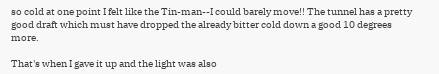so cold at one point I felt like the Tin-man--I could barely move!! The tunnel has a pretty good draft which must have dropped the already bitter cold down a good 10 degrees more.

That's when I gave it up and the light was also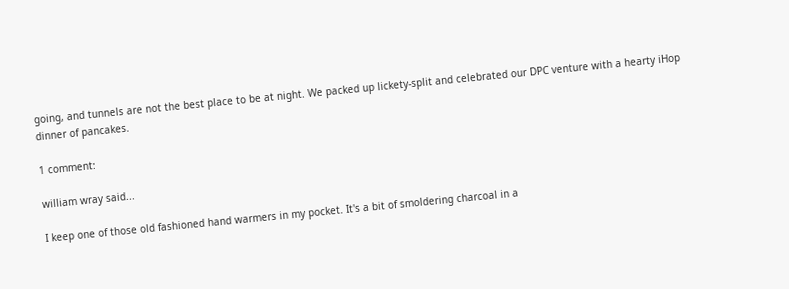going, and tunnels are not the best place to be at night. We packed up lickety-split and celebrated our DPC venture with a hearty iHop dinner of pancakes.

1 comment:

william wray said...

I keep one of those old fashioned hand warmers in my pocket. It's a bit of smoldering charcoal in a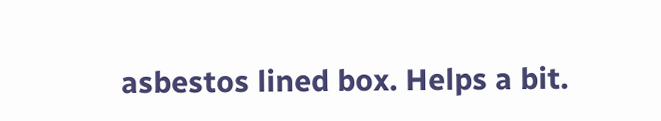asbestos lined box. Helps a bit.